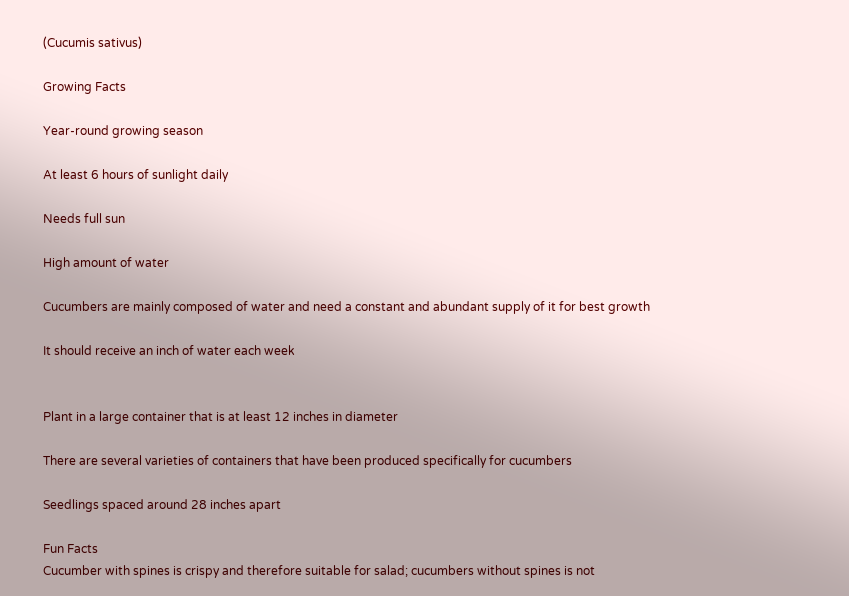(Cucumis sativus)

Growing Facts

Year-round growing season

At least 6 hours of sunlight daily

Needs full sun

High amount of water

Cucumbers are mainly composed of water and need a constant and abundant supply of it for best growth

It should receive an inch of water each week


Plant in a large container that is at least 12 inches in diameter

There are several varieties of containers that have been produced specifically for cucumbers

Seedlings spaced around 28 inches apart

Fun Facts
Cucumber with spines is crispy and therefore suitable for salad; cucumbers without spines is not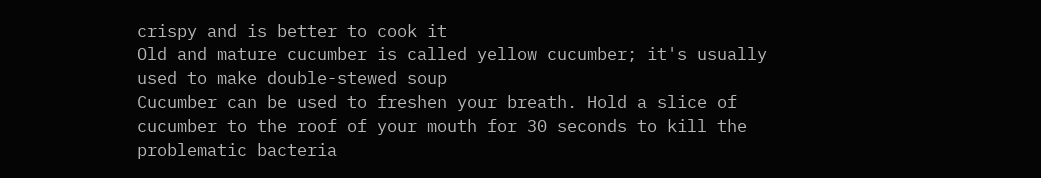crispy and is better to cook it
Old and mature cucumber is called yellow cucumber; it's usually used to make double-stewed soup
Cucumber can be used to freshen your breath. Hold a slice of cucumber to the roof of your mouth for 30 seconds to kill the problematic bacteria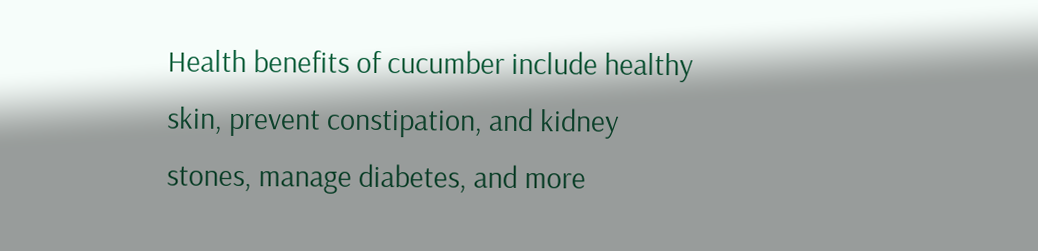Health benefits of cucumber include healthy skin, prevent constipation, and kidney stones, manage diabetes, and more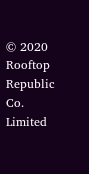© 2020 Rooftop Republic Co. Limited